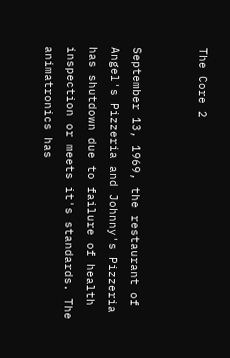The Core 2


September 13, 1969, the restaurant of Angel's Pizzeria and Johnny's Pizzeria has shutdown due to failure of health inspection or meets it's standards. The animatronics has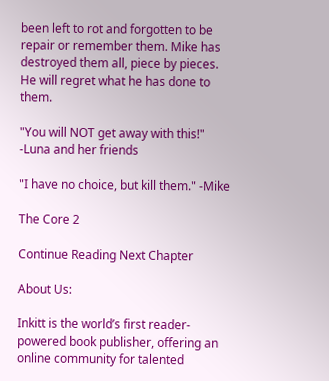been left to rot and forgotten to be repair or remember them. Mike has destroyed them all, piece by pieces. He will regret what he has done to them.

"You will NOT get away with this!" -Luna and her friends

"I have no choice, but kill them." -Mike

The Core 2

Continue Reading Next Chapter

About Us:

Inkitt is the world’s first reader-powered book publisher, offering an online community for talented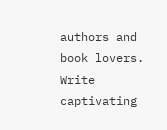authors and book lovers. Write captivating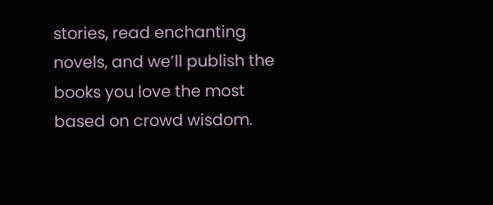stories, read enchanting novels, and we’ll publish the books you love the most based on crowd wisdom.